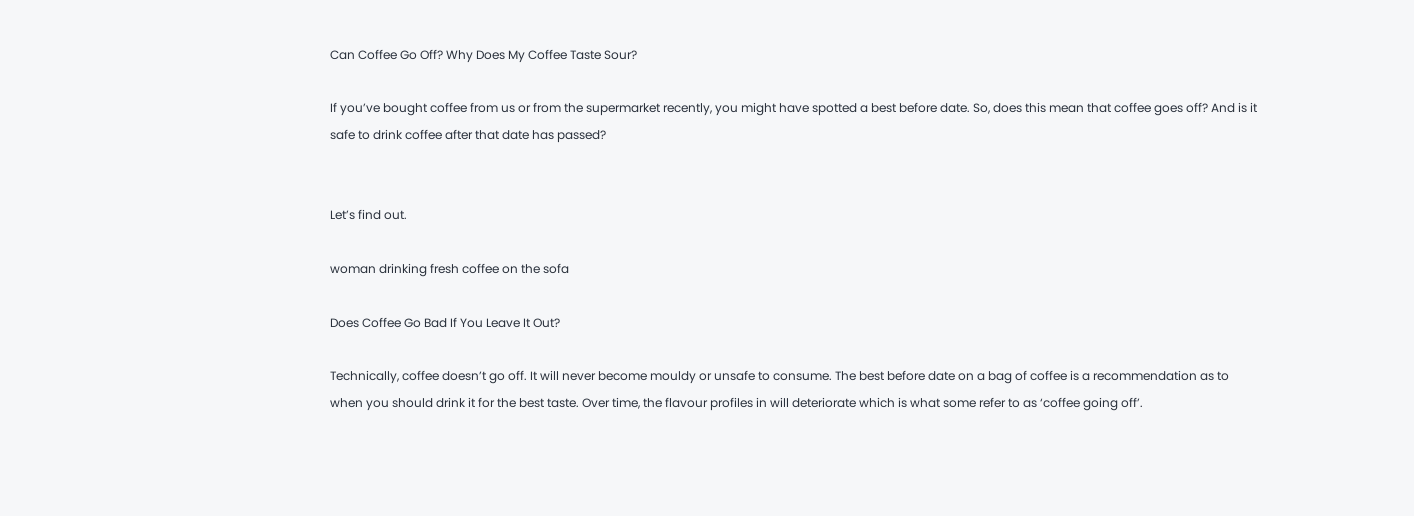Can Coffee Go Off? Why Does My Coffee Taste Sour?

If you’ve bought coffee from us or from the supermarket recently, you might have spotted a best before date. So, does this mean that coffee goes off? And is it safe to drink coffee after that date has passed?


Let’s find out.

woman drinking fresh coffee on the sofa

Does Coffee Go Bad If You Leave It Out?

Technically, coffee doesn’t go off. It will never become mouldy or unsafe to consume. The best before date on a bag of coffee is a recommendation as to when you should drink it for the best taste. Over time, the flavour profiles in will deteriorate which is what some refer to as ‘coffee going off’.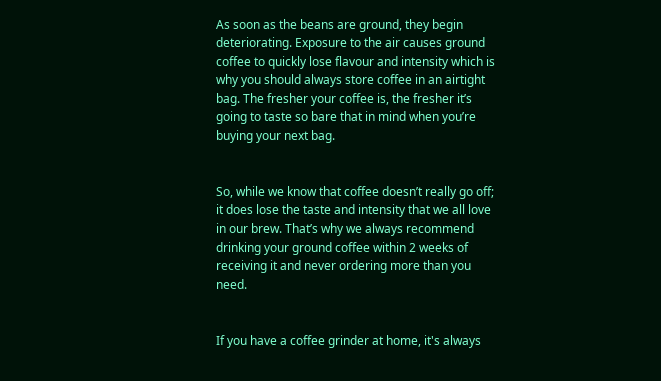As soon as the beans are ground, they begin deteriorating. Exposure to the air causes ground coffee to quickly lose flavour and intensity which is why you should always store coffee in an airtight bag. The fresher your coffee is, the fresher it’s going to taste so bare that in mind when you’re buying your next bag.


So, while we know that coffee doesn’t really go off; it does lose the taste and intensity that we all love in our brew. That’s why we always recommend drinking your ground coffee within 2 weeks of receiving it and never ordering more than you need.


If you have a coffee grinder at home, it's always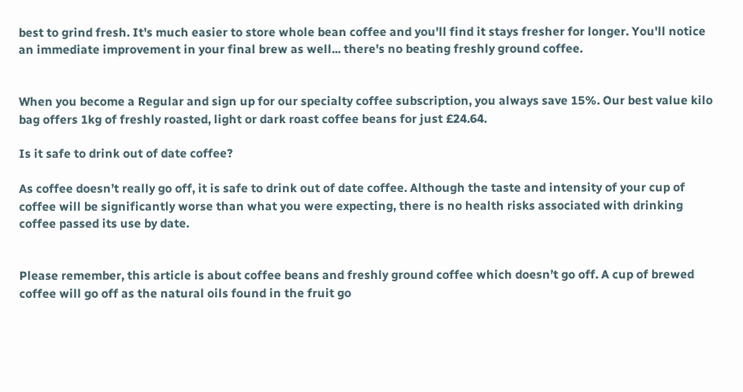best to grind fresh. It's much easier to store whole bean coffee and you'll find it stays fresher for longer. You'll notice an immediate improvement in your final brew as well... there's no beating freshly ground coffee.


When you become a Regular and sign up for our specialty coffee subscription, you always save 15%. Our best value kilo bag offers 1kg of freshly roasted, light or dark roast coffee beans for just £24.64.

Is it safe to drink out of date coffee?

As coffee doesn’t really go off, it is safe to drink out of date coffee. Although the taste and intensity of your cup of coffee will be significantly worse than what you were expecting, there is no health risks associated with drinking coffee passed its use by date.


Please remember, this article is about coffee beans and freshly ground coffee which doesn’t go off. A cup of brewed coffee will go off as the natural oils found in the fruit go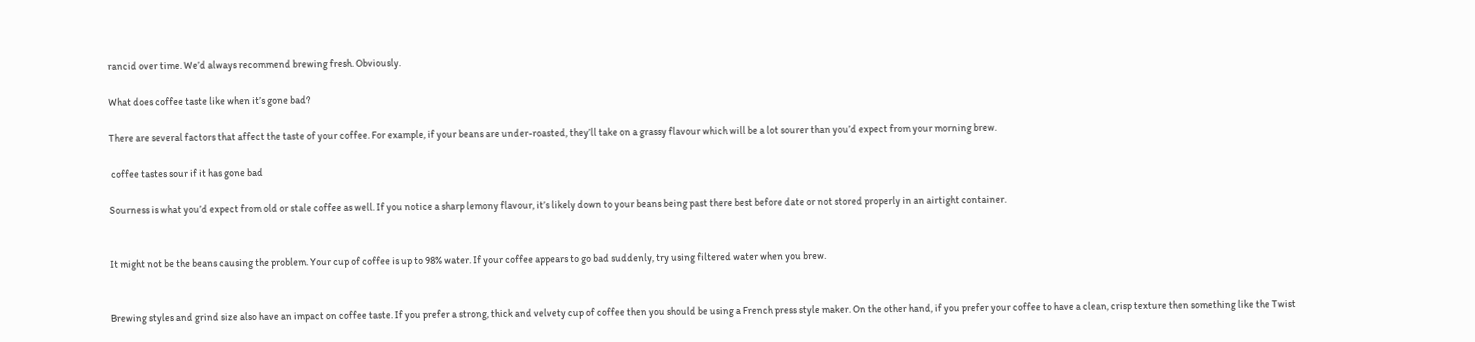rancid over time. We’d always recommend brewing fresh. Obviously.

What does coffee taste like when it’s gone bad?

There are several factors that affect the taste of your coffee. For example, if your beans are under-roasted, they’ll take on a grassy flavour which will be a lot sourer than you’d expect from your morning brew.

 coffee tastes sour if it has gone bad

Sourness is what you’d expect from old or stale coffee as well. If you notice a sharp lemony flavour, it’s likely down to your beans being past there best before date or not stored properly in an airtight container.


It might not be the beans causing the problem. Your cup of coffee is up to 98% water. If your coffee appears to go bad suddenly, try using filtered water when you brew.


Brewing styles and grind size also have an impact on coffee taste. If you prefer a strong, thick and velvety cup of coffee then you should be using a French press style maker. On the other hand, if you prefer your coffee to have a clean, crisp texture then something like the Twist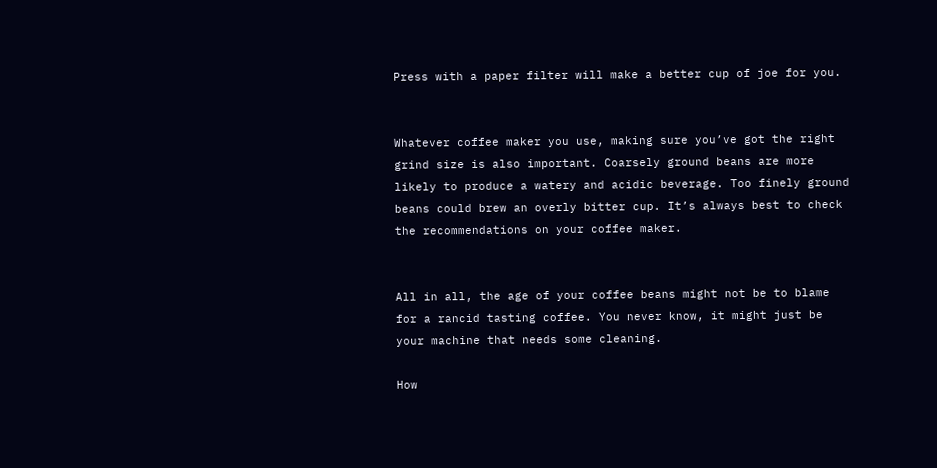Press with a paper filter will make a better cup of joe for you.


Whatever coffee maker you use, making sure you’ve got the right grind size is also important. Coarsely ground beans are more likely to produce a watery and acidic beverage. Too finely ground beans could brew an overly bitter cup. It’s always best to check the recommendations on your coffee maker.


All in all, the age of your coffee beans might not be to blame for a rancid tasting coffee. You never know, it might just be your machine that needs some cleaning.

How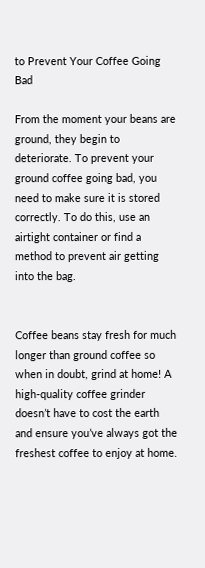to Prevent Your Coffee Going Bad

From the moment your beans are ground, they begin to deteriorate. To prevent your ground coffee going bad, you need to make sure it is stored correctly. To do this, use an airtight container or find a method to prevent air getting into the bag.


Coffee beans stay fresh for much longer than ground coffee so when in doubt, grind at home! A high-quality coffee grinder doesn’t have to cost the earth and ensure you’ve always got the freshest coffee to enjoy at home.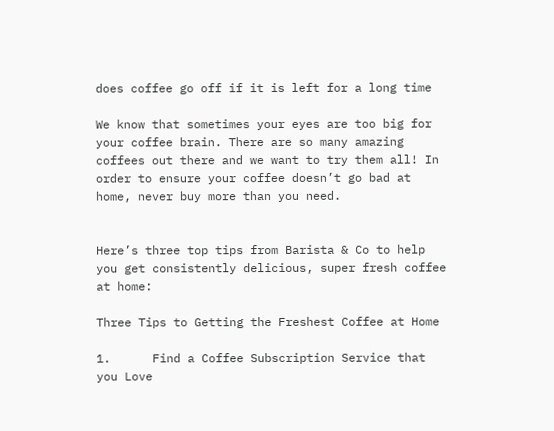does coffee go off if it is left for a long time

We know that sometimes your eyes are too big for your coffee brain. There are so many amazing coffees out there and we want to try them all! In order to ensure your coffee doesn’t go bad at home, never buy more than you need.


Here’s three top tips from Barista & Co to help you get consistently delicious, super fresh coffee at home:

Three Tips to Getting the Freshest Coffee at Home

1.      Find a Coffee Subscription Service that you Love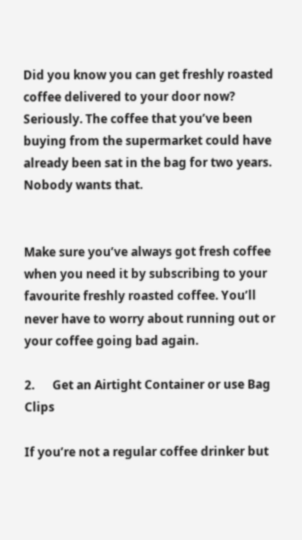Did you know you can get freshly roasted coffee delivered to your door now? Seriously. The coffee that you’ve been buying from the supermarket could have already been sat in the bag for two years. Nobody wants that.


Make sure you’ve always got fresh coffee when you need it by subscribing to your favourite freshly roasted coffee. You’ll never have to worry about running out or your coffee going bad again.

2.      Get an Airtight Container or use Bag Clips

If you’re not a regular coffee drinker but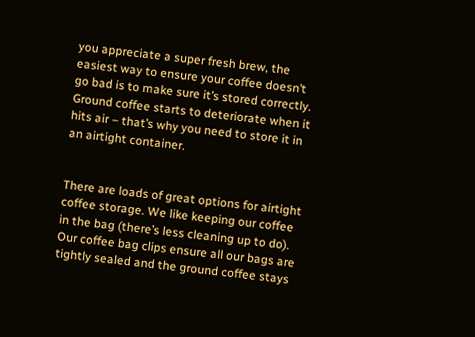you appreciate a super fresh brew, the easiest way to ensure your coffee doesn’t go bad is to make sure it’s stored correctly. Ground coffee starts to deteriorate when it hits air – that’s why you need to store it in an airtight container.


There are loads of great options for airtight coffee storage. We like keeping our coffee in the bag (there’s less cleaning up to do). Our coffee bag clips ensure all our bags are tightly sealed and the ground coffee stays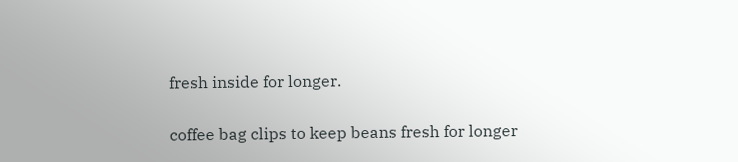fresh inside for longer.


coffee bag clips to keep beans fresh for longer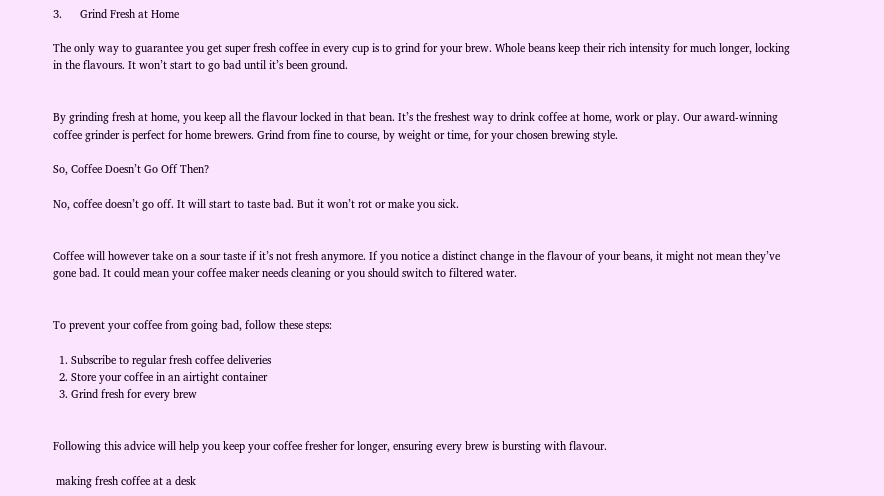3.      Grind Fresh at Home

The only way to guarantee you get super fresh coffee in every cup is to grind for your brew. Whole beans keep their rich intensity for much longer, locking in the flavours. It won’t start to go bad until it’s been ground.


By grinding fresh at home, you keep all the flavour locked in that bean. It’s the freshest way to drink coffee at home, work or play. Our award-winning coffee grinder is perfect for home brewers. Grind from fine to course, by weight or time, for your chosen brewing style.

So, Coffee Doesn’t Go Off Then?

No, coffee doesn’t go off. It will start to taste bad. But it won’t rot or make you sick.


Coffee will however take on a sour taste if it’s not fresh anymore. If you notice a distinct change in the flavour of your beans, it might not mean they’ve gone bad. It could mean your coffee maker needs cleaning or you should switch to filtered water.


To prevent your coffee from going bad, follow these steps:

  1. Subscribe to regular fresh coffee deliveries
  2. Store your coffee in an airtight container
  3. Grind fresh for every brew


Following this advice will help you keep your coffee fresher for longer, ensuring every brew is bursting with flavour.

 making fresh coffee at a desk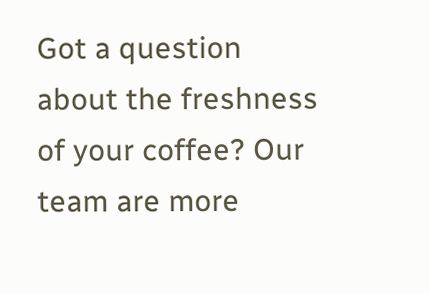Got a question about the freshness of your coffee? Our team are more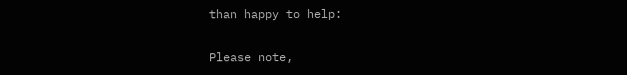than happy to help:

Please note,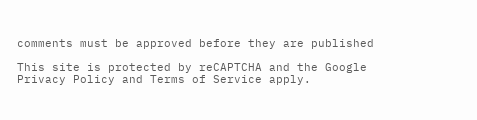comments must be approved before they are published

This site is protected by reCAPTCHA and the Google Privacy Policy and Terms of Service apply.